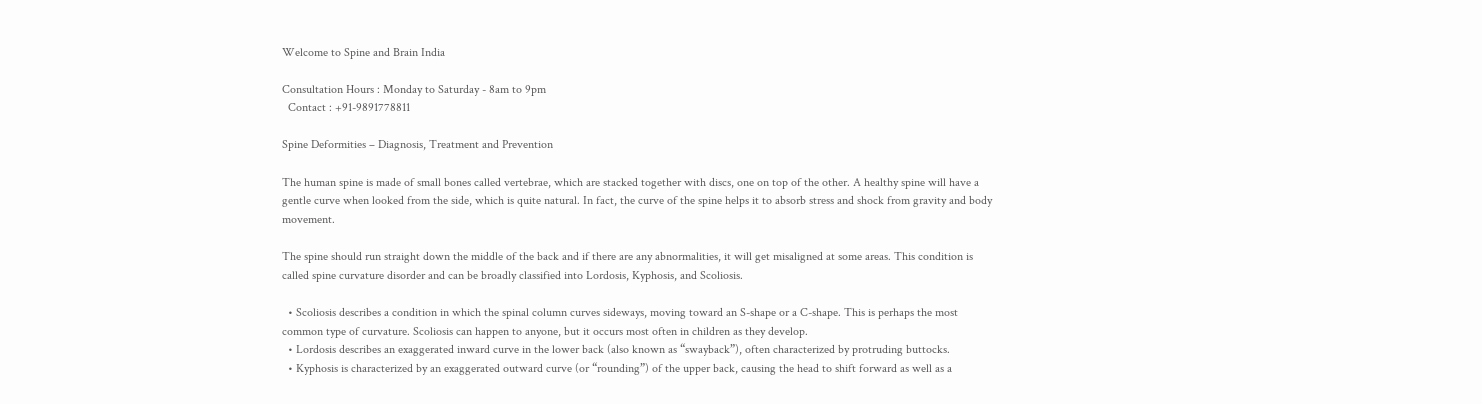Welcome to Spine and Brain India

Consultation Hours : Monday to Saturday - 8am to 9pm
  Contact : +91-9891778811

Spine Deformities – Diagnosis, Treatment and Prevention

The human spine is made of small bones called vertebrae, which are stacked together with discs, one on top of the other. A healthy spine will have a gentle curve when looked from the side, which is quite natural. In fact, the curve of the spine helps it to absorb stress and shock from gravity and body movement.

The spine should run straight down the middle of the back and if there are any abnormalities, it will get misaligned at some areas. This condition is called spine curvature disorder and can be broadly classified into Lordosis, Kyphosis, and Scoliosis.

  • Scoliosis describes a condition in which the spinal column curves sideways, moving toward an S-shape or a C-shape. This is perhaps the most common type of curvature. Scoliosis can happen to anyone, but it occurs most often in children as they develop.
  • Lordosis describes an exaggerated inward curve in the lower back (also known as “swayback”), often characterized by protruding buttocks.
  • Kyphosis is characterized by an exaggerated outward curve (or “rounding”) of the upper back, causing the head to shift forward as well as a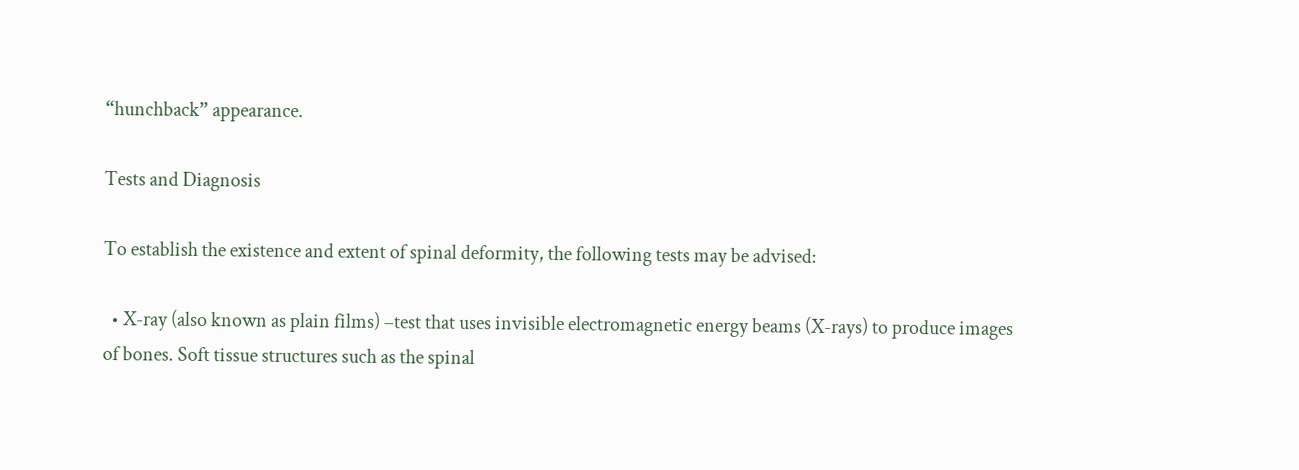“hunchback” appearance.

Tests and Diagnosis

To establish the existence and extent of spinal deformity, the following tests may be advised:

  • X-ray (also known as plain films) –test that uses invisible electromagnetic energy beams (X-rays) to produce images of bones. Soft tissue structures such as the spinal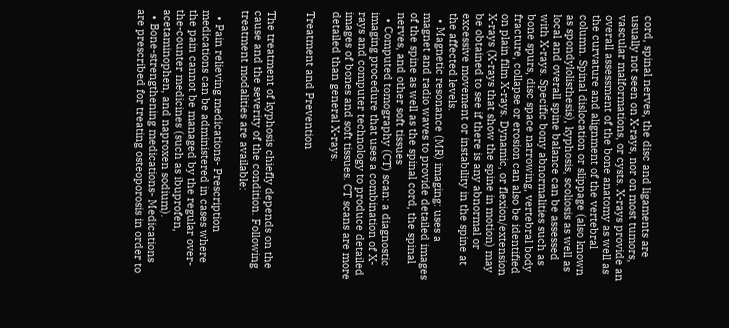cord, spinal nerves, the disc and ligaments are usually not seen on X-rays, nor on most tumors, vascular malformations, or cysts. X-rays provide an overall assessment of the bone anatomy as well as the curvature and alignment of the vertebral column. Spinal dislocation or slippage (also known as spondylolisthesis), kyphosis, scoliosis as well as local and overall spine balance can be assessed with X-rays. Specific bony abnormalities such as bone spurs, disc space narrowing, vertebral body fracture, collapse or erosion can also be identified on plain film X-rays. Dynamic, or flexion/extension X-rays (X-rays that show the spine in motion) may be obtained to see if there is any abnormal or excessive movement or instability in the spine at the affected levels.
  • Magnetic resonance (MR) imaging: uses a magnet and radio waves to provide detailed images of the spine as well as the spinal cord, the spinal nerves, and other soft tissues
  • Computed tomography (CT) scan: a diagnostic imaging procedure that uses a combination of X-rays and computer technology to produce detailed images of bones and soft tissues. CT scans are more detailed than general X-rays.

Treatment and Prevention


The treatment of kyphosis chiefly depends on the cause and the severity of the condition. Following treatment modalities are available:

  • Pain relieving medications- Prescription medications can be administered in cases where the pain cannot be managed by the regular over-the-counter medicines (such as ibuprofen, acetaminophen, and naproxen sodium).
  • Bone-strengthening medications- Medications are prescribed for treating osteoporosis in order to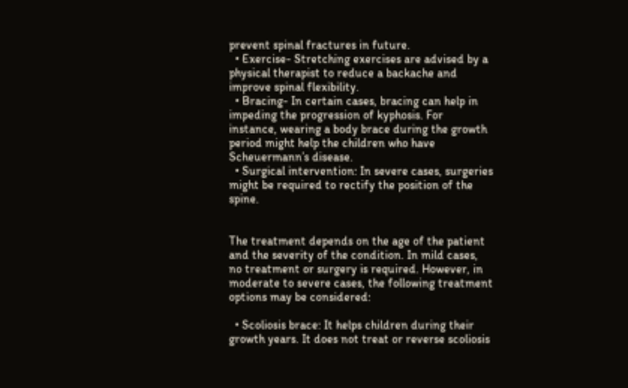prevent spinal fractures in future.
  • Exercise- Stretching exercises are advised by a physical therapist to reduce a backache and improve spinal flexibility.
  • Bracing- In certain cases, bracing can help in impeding the progression of kyphosis. For instance, wearing a body brace during the growth period might help the children who have Scheuermann’s disease.
  • Surgical intervention: In severe cases, surgeries might be required to rectify the position of the spine.


The treatment depends on the age of the patient and the severity of the condition. In mild cases, no treatment or surgery is required. However, in moderate to severe cases, the following treatment options may be considered:

  • Scoliosis brace: It helps children during their growth years. It does not treat or reverse scoliosis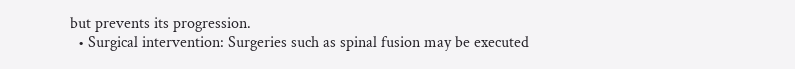but prevents its progression.
  • Surgical intervention: Surgeries such as spinal fusion may be executed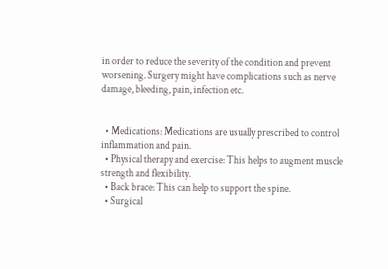in order to reduce the severity of the condition and prevent worsening. Surgery might have complications such as nerve damage, bleeding, pain, infection etc.


  • Medications: Medications are usually prescribed to control inflammation and pain.
  • Physical therapy and exercise: This helps to augment muscle strength and flexibility.
  • Back brace: This can help to support the spine.
  • Surgical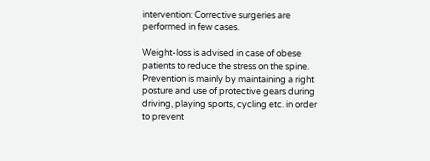intervention: Corrective surgeries are performed in few cases.

Weight-loss is advised in case of obese patients to reduce the stress on the spine. Prevention is mainly by maintaining a right posture and use of protective gears during driving, playing sports, cycling etc. in order to prevent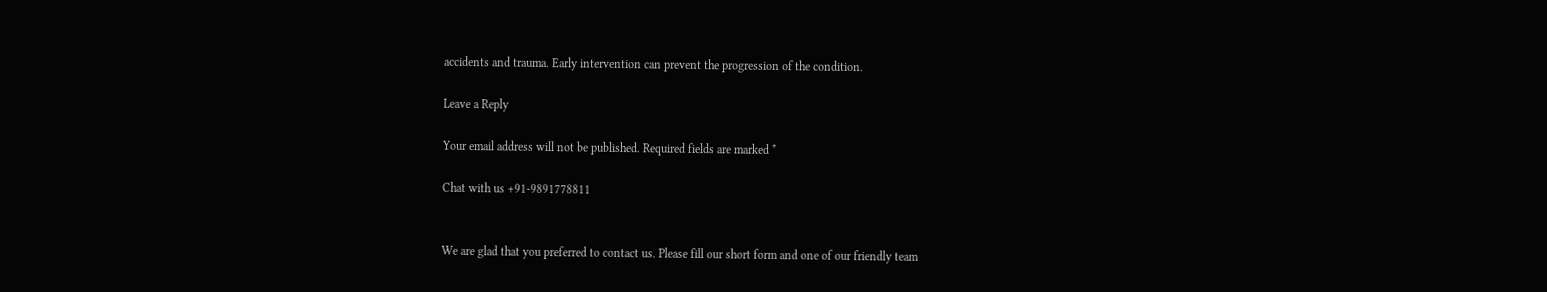accidents and trauma. Early intervention can prevent the progression of the condition.

Leave a Reply

Your email address will not be published. Required fields are marked *

Chat with us +91-9891778811


We are glad that you preferred to contact us. Please fill our short form and one of our friendly team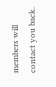members will contact you back.